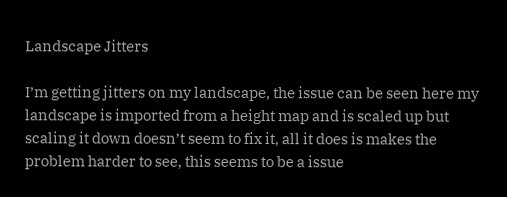Landscape Jitters

I’m getting jitters on my landscape, the issue can be seen here my landscape is imported from a height map and is scaled up but scaling it down doesn’t seem to fix it, all it does is makes the problem harder to see, this seems to be a issue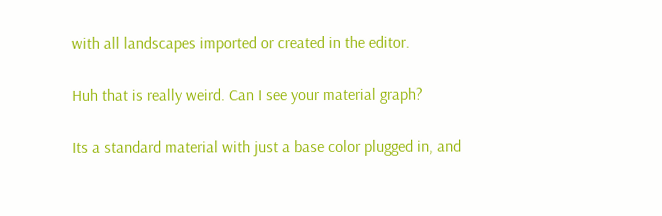with all landscapes imported or created in the editor.

Huh that is really weird. Can I see your material graph?

Its a standard material with just a base color plugged in, and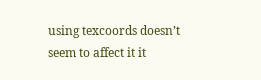using texcoords doesn’t seem to affect it it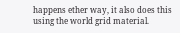happens ether way, it also does this using the world grid material.